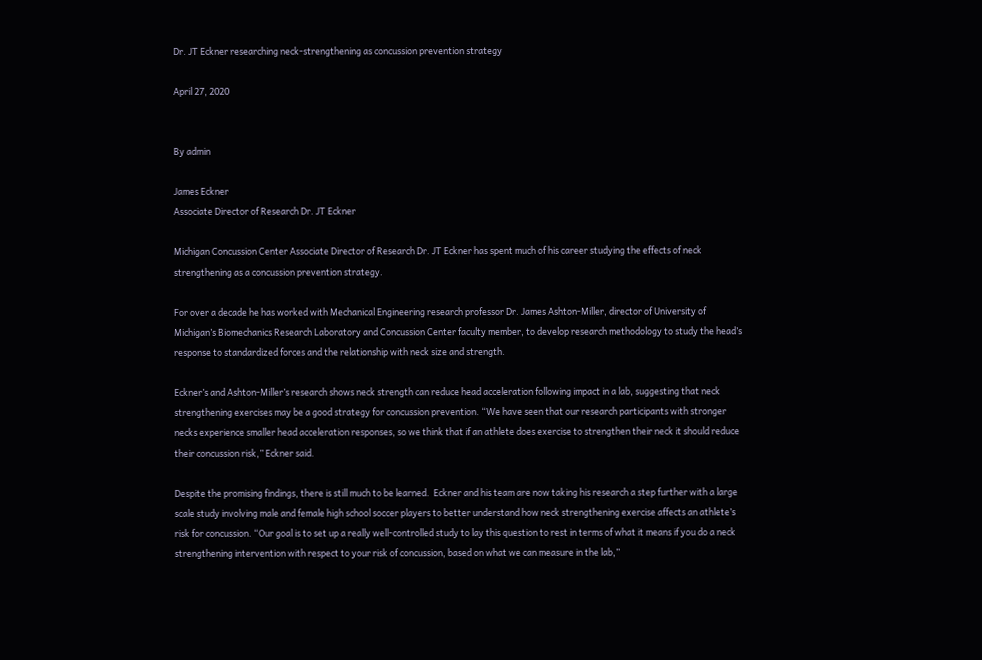Dr. JT Eckner researching neck-strengthening as concussion prevention strategy

April 27, 2020


By admin

James Eckner
Associate Director of Research Dr. JT Eckner

Michigan Concussion Center Associate Director of Research Dr. JT Eckner has spent much of his career studying the effects of neck strengthening as a concussion prevention strategy.

For over a decade he has worked with Mechanical Engineering research professor Dr. James Ashton-Miller, director of University of Michigan’s Biomechanics Research Laboratory and Concussion Center faculty member, to develop research methodology to study the head’s response to standardized forces and the relationship with neck size and strength.

Eckner’s and Ashton-Miller’s research shows neck strength can reduce head acceleration following impact in a lab, suggesting that neck strengthening exercises may be a good strategy for concussion prevention. “We have seen that our research participants with stronger necks experience smaller head acceleration responses, so we think that if an athlete does exercise to strengthen their neck it should reduce their concussion risk,” Eckner said.

Despite the promising findings, there is still much to be learned.  Eckner and his team are now taking his research a step further with a large scale study involving male and female high school soccer players to better understand how neck strengthening exercise affects an athlete’s risk for concussion. “Our goal is to set up a really well-controlled study to lay this question to rest in terms of what it means if you do a neck strengthening intervention with respect to your risk of concussion, based on what we can measure in the lab,”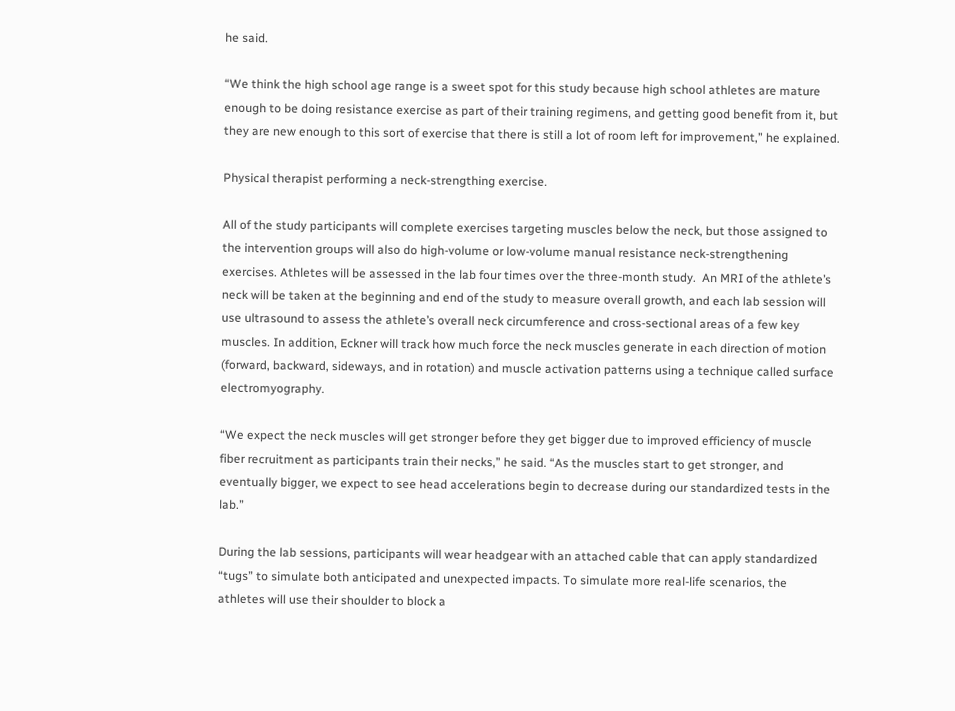he said.

“We think the high school age range is a sweet spot for this study because high school athletes are mature enough to be doing resistance exercise as part of their training regimens, and getting good benefit from it, but they are new enough to this sort of exercise that there is still a lot of room left for improvement,” he explained.

Physical therapist performing a neck-strengthing exercise.

All of the study participants will complete exercises targeting muscles below the neck, but those assigned to the intervention groups will also do high-volume or low-volume manual resistance neck-strengthening exercises. Athletes will be assessed in the lab four times over the three-month study.  An MRI of the athlete’s neck will be taken at the beginning and end of the study to measure overall growth, and each lab session will use ultrasound to assess the athlete’s overall neck circumference and cross-sectional areas of a few key muscles. In addition, Eckner will track how much force the neck muscles generate in each direction of motion (forward, backward, sideways, and in rotation) and muscle activation patterns using a technique called surface electromyography.

“We expect the neck muscles will get stronger before they get bigger due to improved efficiency of muscle fiber recruitment as participants train their necks,” he said. “As the muscles start to get stronger, and eventually bigger, we expect to see head accelerations begin to decrease during our standardized tests in the lab.”

During the lab sessions, participants will wear headgear with an attached cable that can apply standardized “tugs” to simulate both anticipated and unexpected impacts. To simulate more real-life scenarios, the athletes will use their shoulder to block a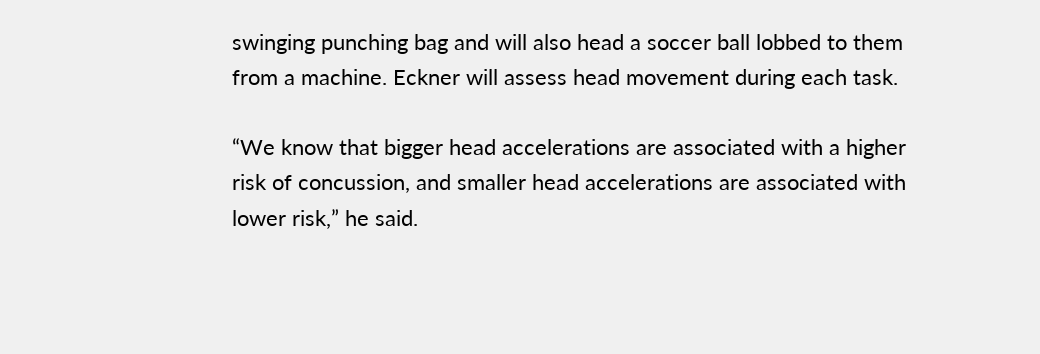swinging punching bag and will also head a soccer ball lobbed to them from a machine. Eckner will assess head movement during each task.

“We know that bigger head accelerations are associated with a higher risk of concussion, and smaller head accelerations are associated with lower risk,” he said.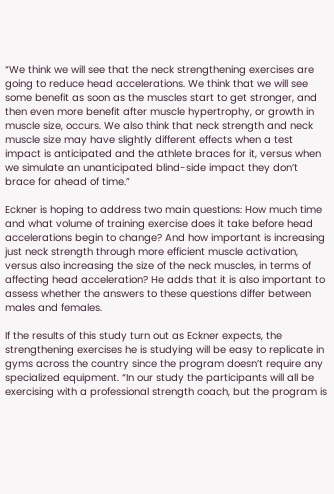“We think we will see that the neck strengthening exercises are going to reduce head accelerations. We think that we will see some benefit as soon as the muscles start to get stronger, and then even more benefit after muscle hypertrophy, or growth in muscle size, occurs. We also think that neck strength and neck muscle size may have slightly different effects when a test impact is anticipated and the athlete braces for it, versus when we simulate an unanticipated blind-side impact they don’t brace for ahead of time.”

Eckner is hoping to address two main questions: How much time and what volume of training exercise does it take before head accelerations begin to change? And how important is increasing just neck strength through more efficient muscle activation, versus also increasing the size of the neck muscles, in terms of affecting head acceleration? He adds that it is also important to assess whether the answers to these questions differ between males and females.

If the results of this study turn out as Eckner expects, the strengthening exercises he is studying will be easy to replicate in gyms across the country since the program doesn’t require any specialized equipment. “In our study the participants will all be exercising with a professional strength coach, but the program is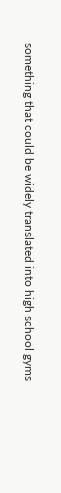something that could be widely translated into high school gyms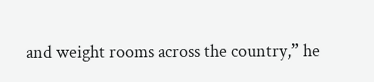and weight rooms across the country,” he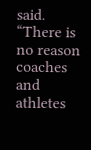said. “There is no reason coaches and athletes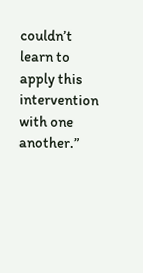couldn’t learn to apply this intervention with one another.”